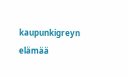kaupunkigreyn elämää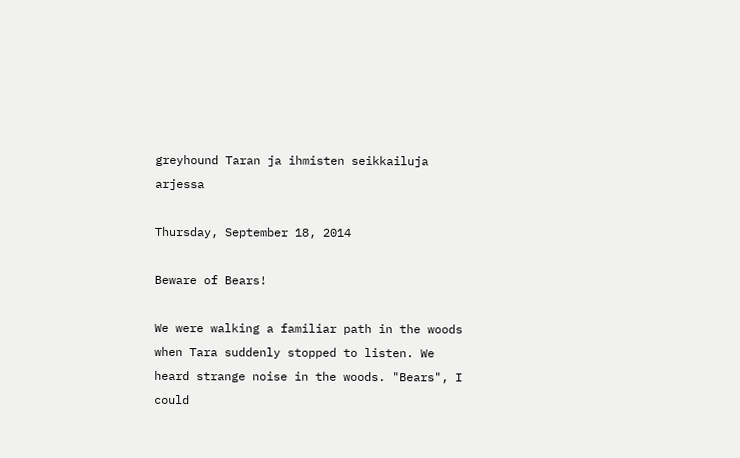greyhound Taran ja ihmisten seikkailuja arjessa

Thursday, September 18, 2014

Beware of Bears!

We were walking a familiar path in the woods when Tara suddenly stopped to listen. We heard strange noise in the woods. "Bears", I could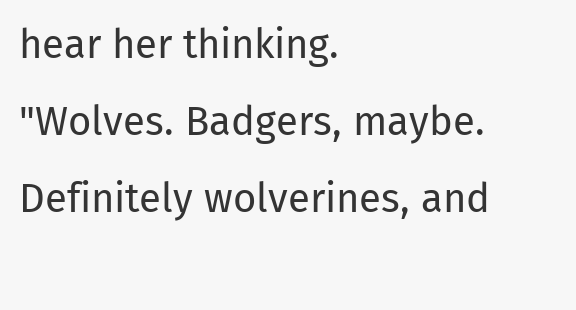hear her thinking. "Wolves. Badgers, maybe. Definitely wolverines, and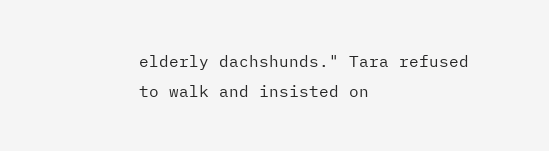elderly dachshunds." Tara refused to walk and insisted on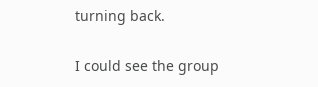turning back.

I could see the group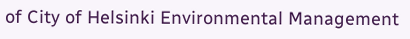of City of Helsinki Environmental Management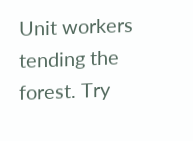Unit workers tending the forest. Try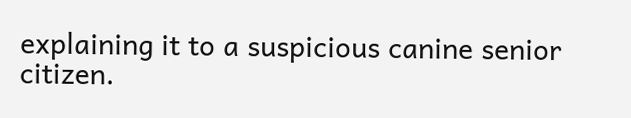explaining it to a suspicious canine senior citizen.